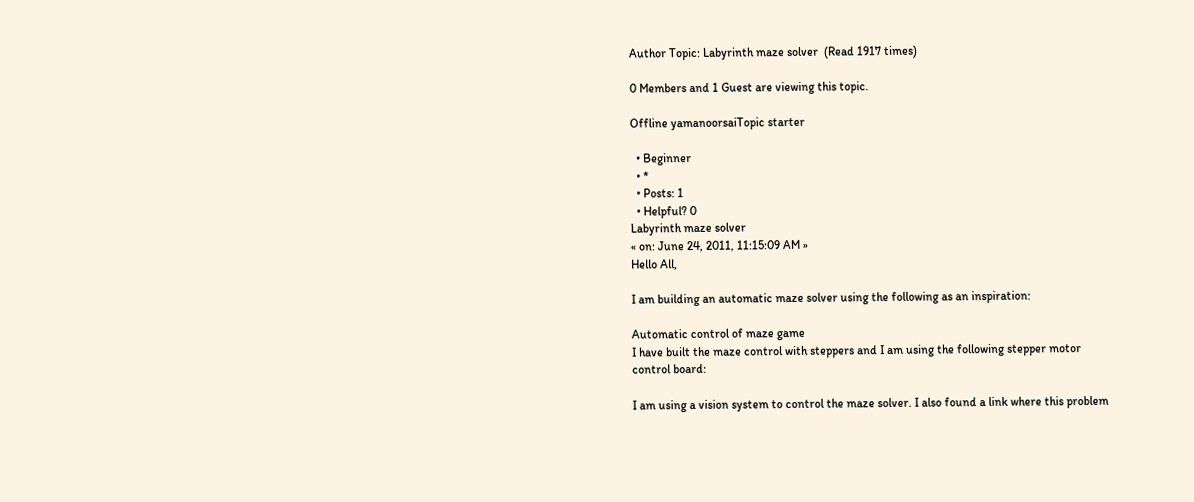Author Topic: Labyrinth maze solver  (Read 1917 times)

0 Members and 1 Guest are viewing this topic.

Offline yamanoorsaiTopic starter

  • Beginner
  • *
  • Posts: 1
  • Helpful? 0
Labyrinth maze solver
« on: June 24, 2011, 11:15:09 AM »
Hello All,

I am building an automatic maze solver using the following as an inspiration:

Automatic control of maze game
I have built the maze control with steppers and I am using the following stepper motor control board:

I am using a vision system to control the maze solver. I also found a link where this problem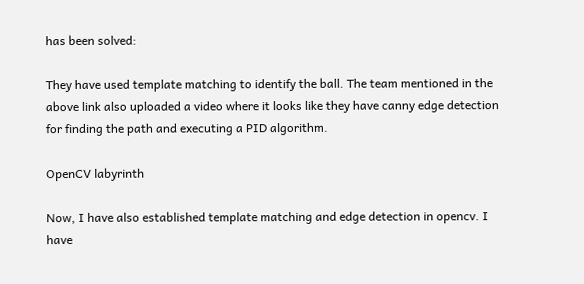has been solved:

They have used template matching to identify the ball. The team mentioned in the above link also uploaded a video where it looks like they have canny edge detection for finding the path and executing a PID algorithm.

OpenCV labyrinth

Now, I have also established template matching and edge detection in opencv. I have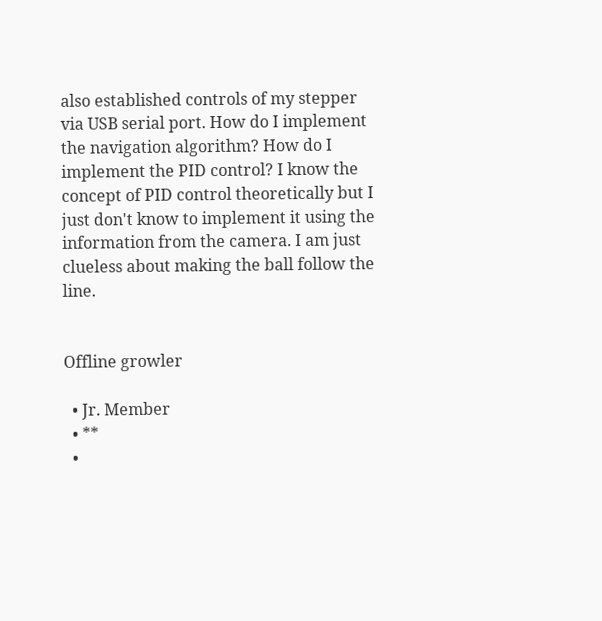also established controls of my stepper via USB serial port. How do I implement the navigation algorithm? How do I implement the PID control? I know the concept of PID control theoretically but I just don't know to implement it using the information from the camera. I am just clueless about making the ball follow the line.


Offline growler

  • Jr. Member
  • **
  •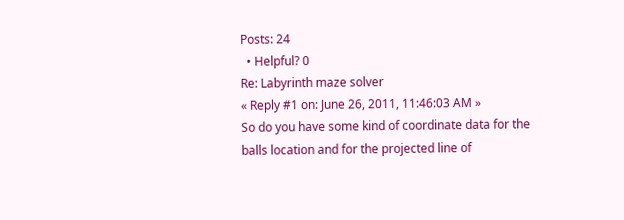Posts: 24
  • Helpful? 0
Re: Labyrinth maze solver
« Reply #1 on: June 26, 2011, 11:46:03 AM »
So do you have some kind of coordinate data for the balls location and for the projected line of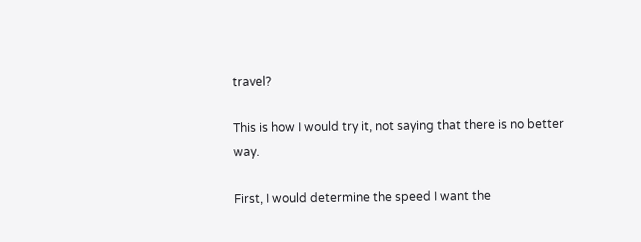travel?

This is how I would try it, not saying that there is no better way.

First, I would determine the speed I want the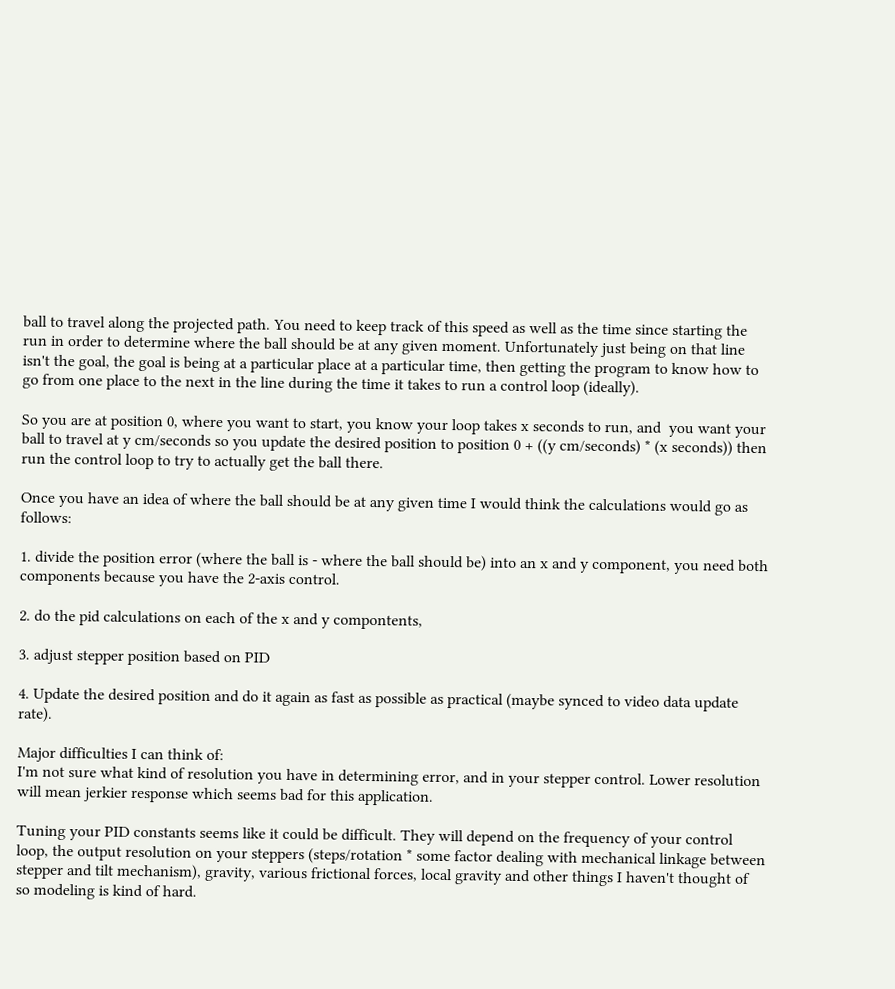ball to travel along the projected path. You need to keep track of this speed as well as the time since starting the run in order to determine where the ball should be at any given moment. Unfortunately just being on that line isn't the goal, the goal is being at a particular place at a particular time, then getting the program to know how to go from one place to the next in the line during the time it takes to run a control loop (ideally).

So you are at position 0, where you want to start, you know your loop takes x seconds to run, and  you want your ball to travel at y cm/seconds so you update the desired position to position 0 + ((y cm/seconds) * (x seconds)) then run the control loop to try to actually get the ball there.

Once you have an idea of where the ball should be at any given time I would think the calculations would go as follows:

1. divide the position error (where the ball is - where the ball should be) into an x and y component, you need both components because you have the 2-axis control.

2. do the pid calculations on each of the x and y compontents,

3. adjust stepper position based on PID

4. Update the desired position and do it again as fast as possible as practical (maybe synced to video data update rate).

Major difficulties I can think of:
I'm not sure what kind of resolution you have in determining error, and in your stepper control. Lower resolution will mean jerkier response which seems bad for this application.

Tuning your PID constants seems like it could be difficult. They will depend on the frequency of your control loop, the output resolution on your steppers (steps/rotation * some factor dealing with mechanical linkage between stepper and tilt mechanism), gravity, various frictional forces, local gravity and other things I haven't thought of so modeling is kind of hard.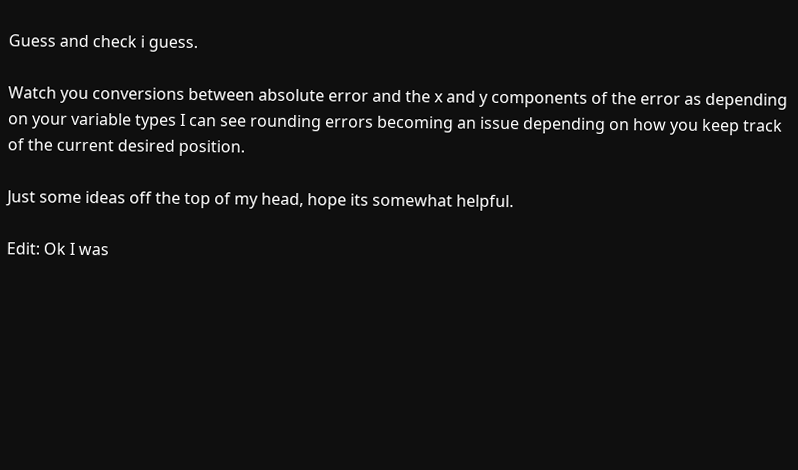Guess and check i guess.

Watch you conversions between absolute error and the x and y components of the error as depending on your variable types I can see rounding errors becoming an issue depending on how you keep track of the current desired position.

Just some ideas off the top of my head, hope its somewhat helpful.

Edit: Ok I was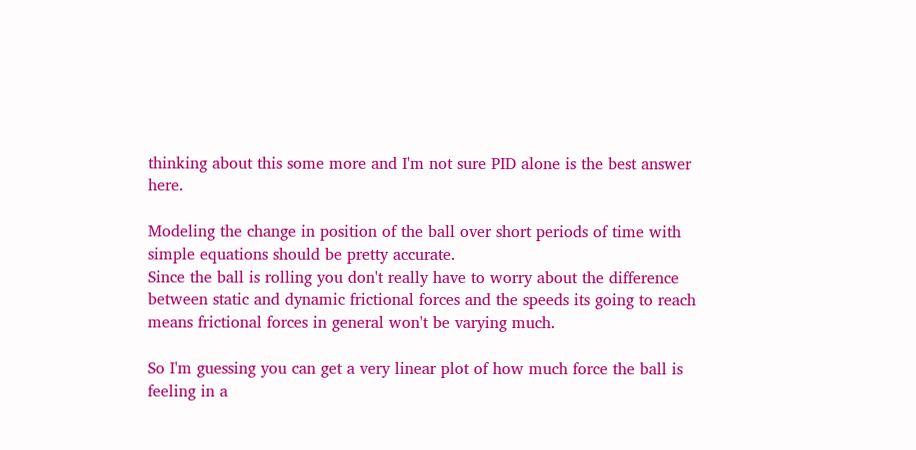thinking about this some more and I'm not sure PID alone is the best answer here.

Modeling the change in position of the ball over short periods of time with simple equations should be pretty accurate.
Since the ball is rolling you don't really have to worry about the difference between static and dynamic frictional forces and the speeds its going to reach means frictional forces in general won't be varying much.

So I'm guessing you can get a very linear plot of how much force the ball is feeling in a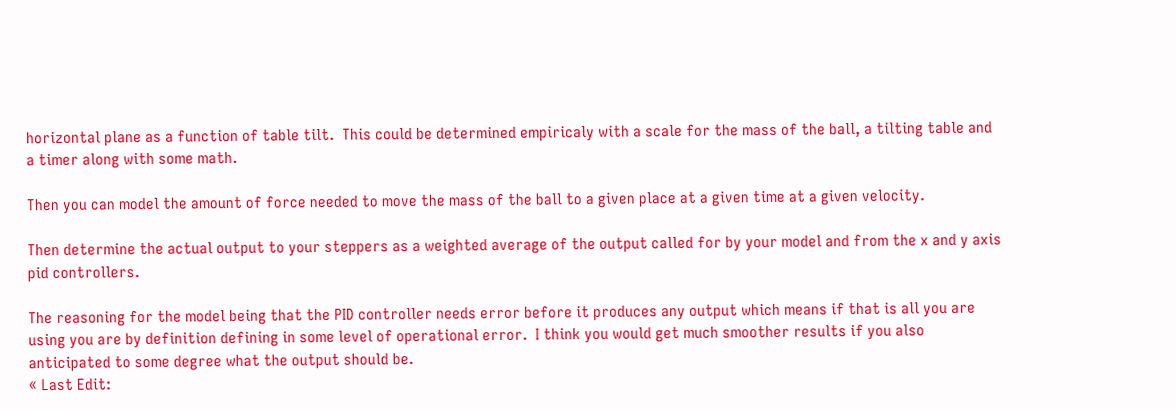horizontal plane as a function of table tilt.  This could be determined empiricaly with a scale for the mass of the ball, a tilting table and a timer along with some math.

Then you can model the amount of force needed to move the mass of the ball to a given place at a given time at a given velocity.

Then determine the actual output to your steppers as a weighted average of the output called for by your model and from the x and y axis pid controllers.

The reasoning for the model being that the PID controller needs error before it produces any output which means if that is all you are using you are by definition defining in some level of operational error.  I think you would get much smoother results if you also anticipated to some degree what the output should be.
« Last Edit: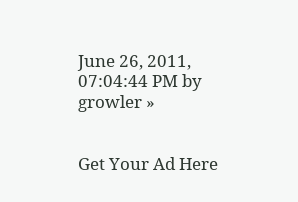June 26, 2011, 07:04:44 PM by growler »


Get Your Ad Here